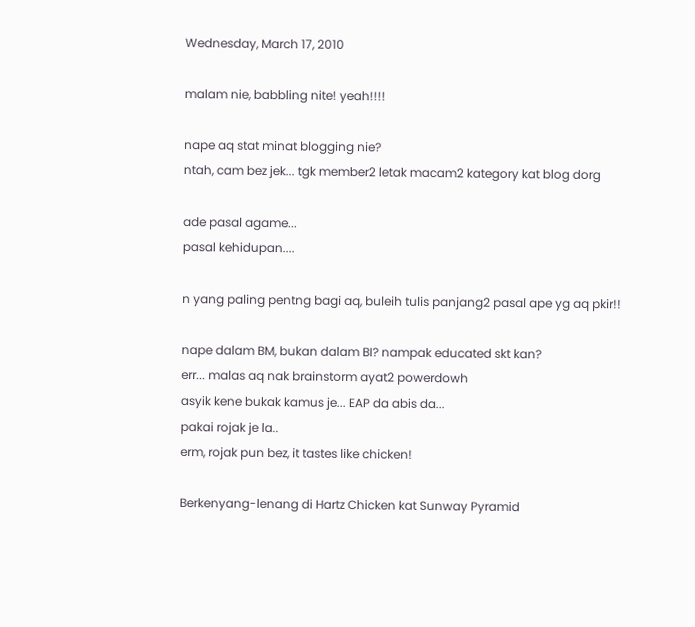Wednesday, March 17, 2010

malam nie, babbling nite! yeah!!!!

nape aq stat minat blogging nie?
ntah, cam bez jek... tgk member2 letak macam2 kategory kat blog dorg

ade pasal agame...
pasal kehidupan....

n yang paling pentng bagi aq, buleih tulis panjang2 pasal ape yg aq pkir!!

nape dalam BM, bukan dalam BI? nampak educated skt kan?
err... malas aq nak brainstorm ayat2 powerdowh
asyik kene bukak kamus je... EAP da abis da...
pakai rojak je la..
erm, rojak pun bez, it tastes like chicken!

Berkenyang-lenang di Hartz Chicken kat Sunway Pyramid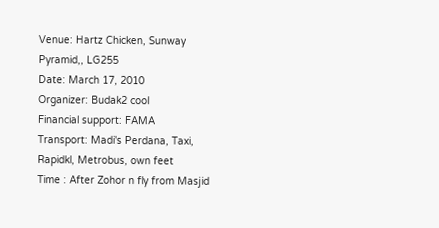Venue: Hartz Chicken, Sunway Pyramid,, LG255
Date: March 17, 2010
Organizer: Budak2 cool
Financial support: FAMA
Transport: Madi's Perdana, Taxi, Rapidkl, Metrobus, own feet
Time : After Zohor n fly from Masjid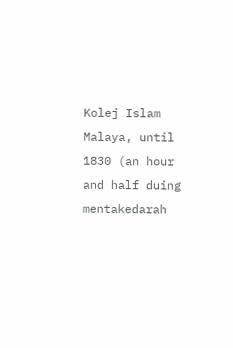Kolej Islam Malaya, until 1830 (an hour and half duing mentakedarah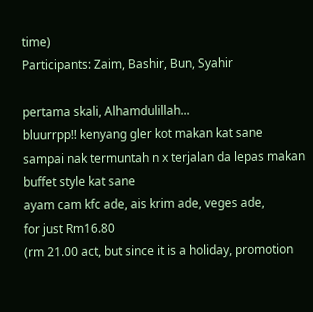time)
Participants: Zaim, Bashir, Bun, Syahir

pertama skali, Alhamdulillah...
bluurrpp!! kenyang gler kot makan kat sane
sampai nak termuntah n x terjalan da lepas makan buffet style kat sane
ayam cam kfc ade, ais krim ade, veges ade,
for just Rm16.80
(rm 21.00 act, but since it is a holiday, promotion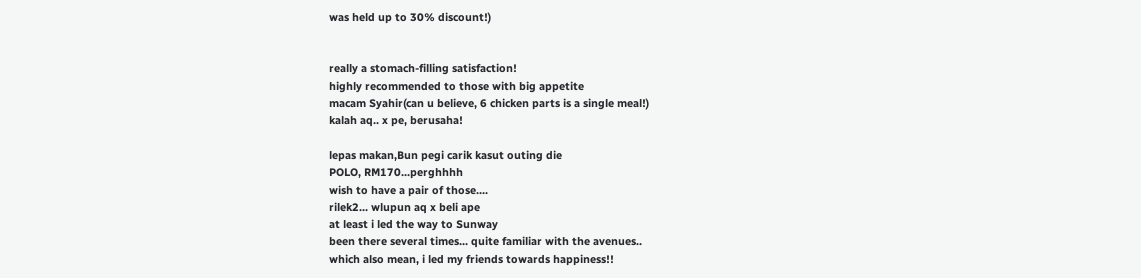was held up to 30% discount!)


really a stomach-filling satisfaction!
highly recommended to those with big appetite
macam Syahir(can u believe, 6 chicken parts is a single meal!)
kalah aq.. x pe, berusaha!

lepas makan,Bun pegi carik kasut outing die
POLO, RM170...perghhhh
wish to have a pair of those....
rilek2... wlupun aq x beli ape
at least i led the way to Sunway
been there several times... quite familiar with the avenues..
which also mean, i led my friends towards happiness!!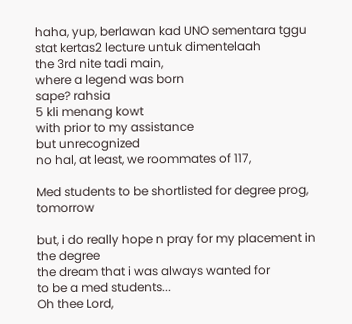haha, yup, berlawan kad UNO sementara tggu stat kertas2 lecture untuk dimentelaah
the 3rd nite tadi main,
where a legend was born
sape? rahsia
5 kli menang kowt
with prior to my assistance
but unrecognized
no hal, at least, we roommates of 117,

Med students to be shortlisted for degree prog, tomorrow

but, i do really hope n pray for my placement in the degree
the dream that i was always wanted for
to be a med students...
Oh thee Lord,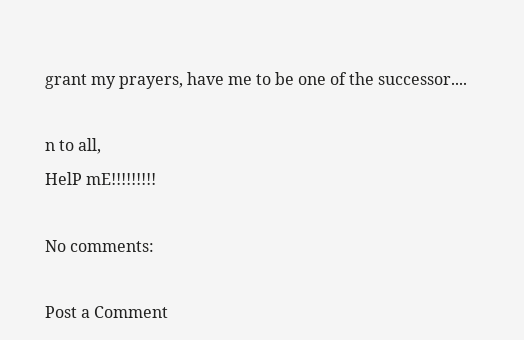grant my prayers, have me to be one of the successor....

n to all,
HelP mE!!!!!!!!!

No comments:

Post a Comment